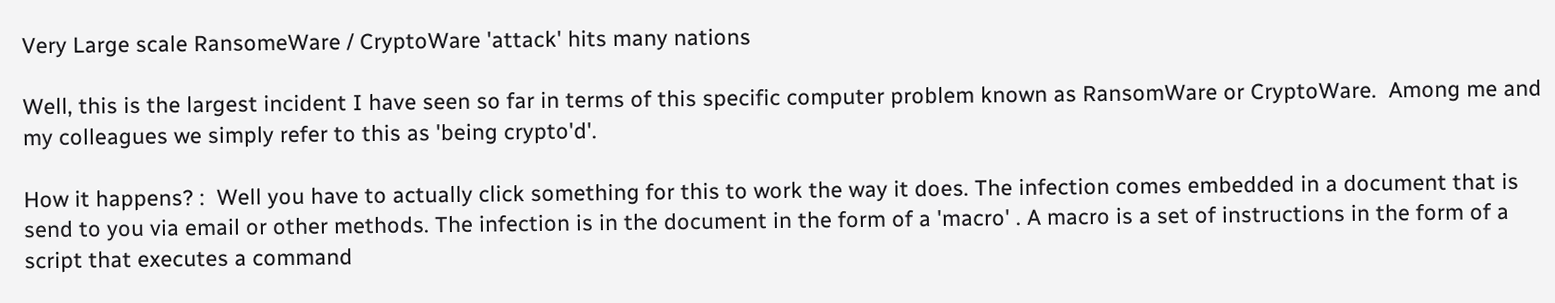Very Large scale RansomeWare / CryptoWare 'attack' hits many nations

Well, this is the largest incident I have seen so far in terms of this specific computer problem known as RansomWare or CryptoWare.  Among me and my colleagues we simply refer to this as 'being crypto'd'.

How it happens? :  Well you have to actually click something for this to work the way it does. The infection comes embedded in a document that is send to you via email or other methods. The infection is in the document in the form of a 'macro' . A macro is a set of instructions in the form of a script that executes a command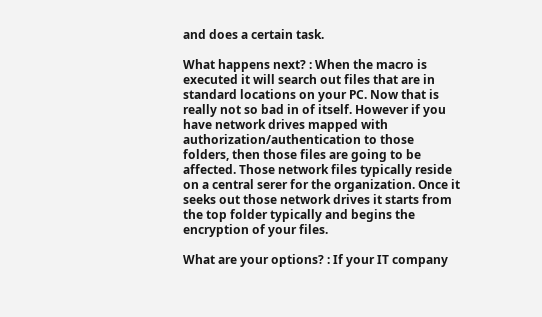and does a certain task.

What happens next? : When the macro is executed it will search out files that are in standard locations on your PC. Now that is really not so bad in of itself. However if you have network drives mapped with authorization/authentication to those folders, then those files are going to be affected. Those network files typically reside on a central serer for the organization. Once it seeks out those network drives it starts from the top folder typically and begins the encryption of your files.

What are your options? : If your IT company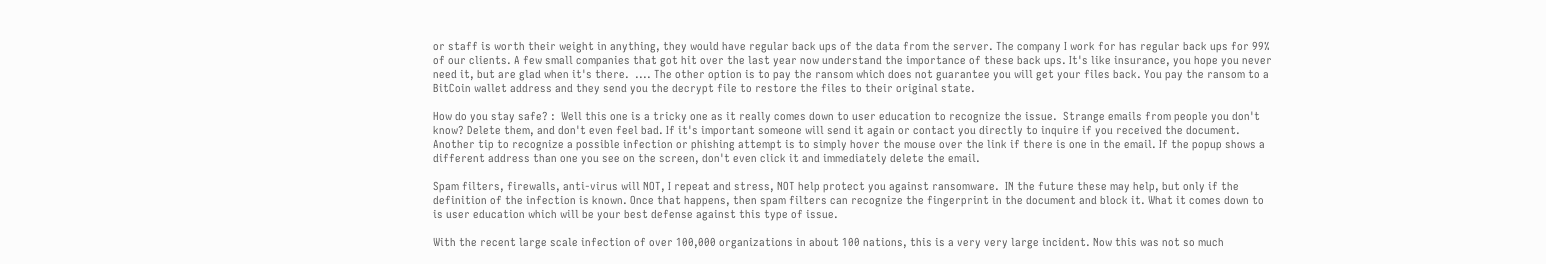or staff is worth their weight in anything, they would have regular back ups of the data from the server. The company I work for has regular back ups for 99% of our clients. A few small companies that got hit over the last year now understand the importance of these back ups. It's like insurance, you hope you never need it, but are glad when it's there.  .... The other option is to pay the ransom which does not guarantee you will get your files back. You pay the ransom to a BitCoin wallet address and they send you the decrypt file to restore the files to their original state.

How do you stay safe? :  Well this one is a tricky one as it really comes down to user education to recognize the issue.  Strange emails from people you don't know? Delete them, and don't even feel bad. If it's important someone will send it again or contact you directly to inquire if you received the document.  Another tip to recognize a possible infection or phishing attempt is to simply hover the mouse over the link if there is one in the email. If the popup shows a different address than one you see on the screen, don't even click it and immediately delete the email.

Spam filters, firewalls, anti-virus will NOT, I repeat and stress, NOT help protect you against ransomware.  IN the future these may help, but only if the definition of the infection is known. Once that happens, then spam filters can recognize the fingerprint in the document and block it. What it comes down to is user education which will be your best defense against this type of issue.

With the recent large scale infection of over 100,000 organizations in about 100 nations, this is a very very large incident. Now this was not so much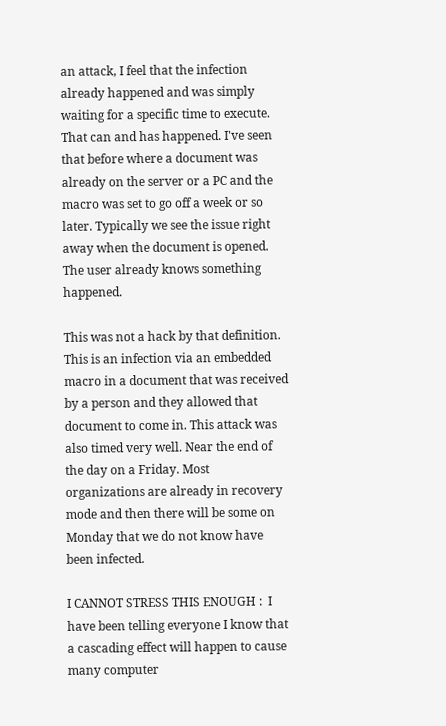an attack, I feel that the infection already happened and was simply waiting for a specific time to execute. That can and has happened. I've seen that before where a document was already on the server or a PC and the macro was set to go off a week or so later. Typically we see the issue right away when the document is opened. The user already knows something happened.

This was not a hack by that definition. This is an infection via an embedded macro in a document that was received by a person and they allowed that document to come in. This attack was also timed very well. Near the end of the day on a Friday. Most organizations are already in recovery mode and then there will be some on Monday that we do not know have been infected.

I CANNOT STRESS THIS ENOUGH :  I have been telling everyone I know that a cascading effect will happen to cause many computer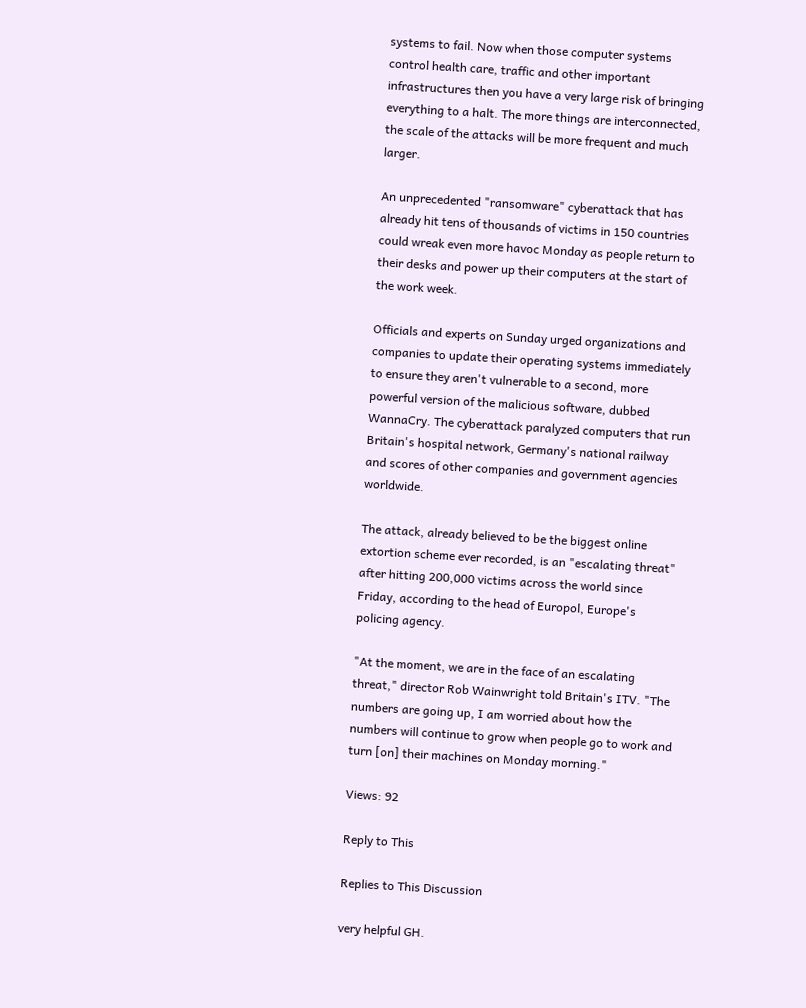systems to fail. Now when those computer systems control health care, traffic and other important infrastructures then you have a very large risk of bringing everything to a halt. The more things are interconnected, the scale of the attacks will be more frequent and much larger.

An unprecedented "ransomware" cyberattack that has already hit tens of thousands of victims in 150 countries could wreak even more havoc Monday as people return to their desks and power up their computers at the start of the work week.

Officials and experts on Sunday urged organizations and companies to update their operating systems immediately to ensure they aren't vulnerable to a second, more powerful version of the malicious software, dubbed WannaCry. The cyberattack paralyzed computers that run Britain's hospital network, Germany's national railway and scores of other companies and government agencies worldwide.

The attack, already believed to be the biggest online extortion scheme ever recorded, is an "escalating threat" after hitting 200,000 victims across the world since Friday, according to the head of Europol, Europe's policing agency.

"At the moment, we are in the face of an escalating threat," director Rob Wainwright told Britain's ITV. "The numbers are going up, I am worried about how the numbers will continue to grow when people go to work and turn [on] their machines on Monday morning."

Views: 92

Reply to This

Replies to This Discussion

very helpful GH.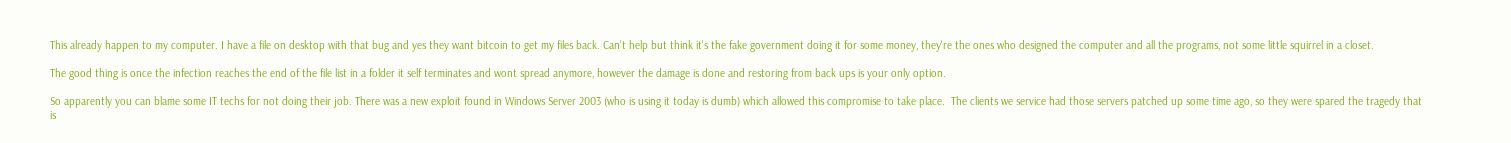This already happen to my computer. I have a file on desktop with that bug and yes they want bitcoin to get my files back. Can't help but think it's the fake government doing it for some money, they're the ones who designed the computer and all the programs, not some little squirrel in a closet.

The good thing is once the infection reaches the end of the file list in a folder it self terminates and wont spread anymore, however the damage is done and restoring from back ups is your only option.

So apparently you can blame some IT techs for not doing their job. There was a new exploit found in Windows Server 2003 (who is using it today is dumb) which allowed this compromise to take place.  The clients we service had those servers patched up some time ago, so they were spared the tragedy that is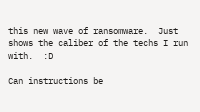this new wave of ransomware.  Just shows the caliber of the techs I run with.  :D

Can instructions be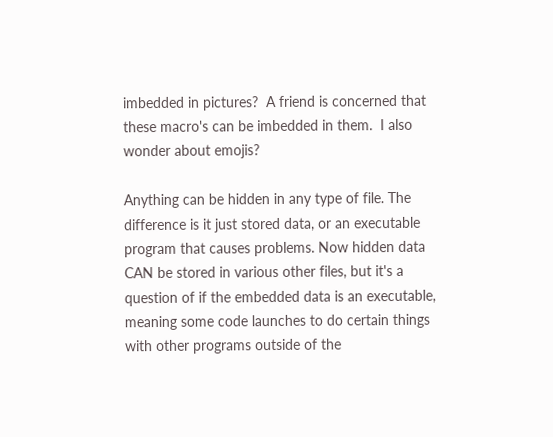imbedded in pictures?  A friend is concerned that these macro's can be imbedded in them.  I also wonder about emojis?

Anything can be hidden in any type of file. The difference is it just stored data, or an executable program that causes problems. Now hidden data CAN be stored in various other files, but it's a question of if the embedded data is an executable, meaning some code launches to do certain things with other programs outside of the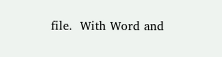file.  With Word and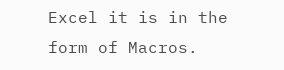Excel it is in the form of Macros.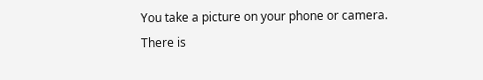You take a picture on your phone or camera. There is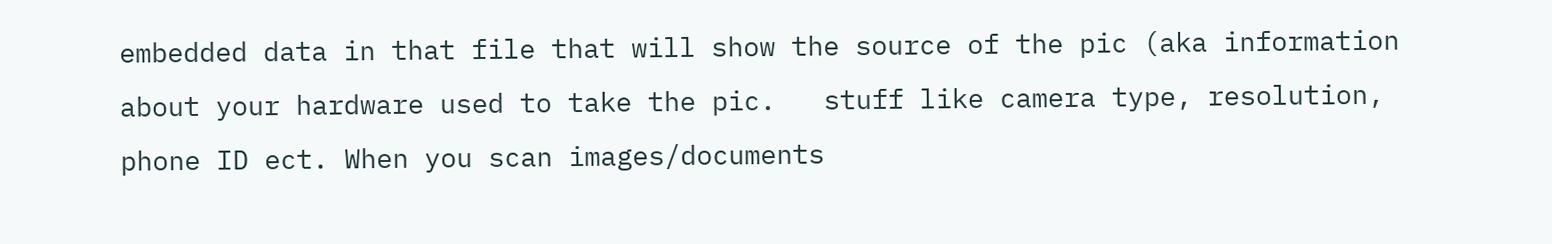embedded data in that file that will show the source of the pic (aka information about your hardware used to take the pic.   stuff like camera type, resolution, phone ID ect. When you scan images/documents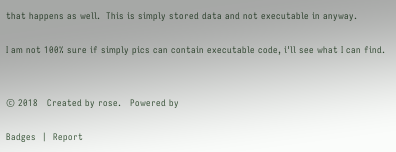that happens as well.  This is simply stored data and not executable in anyway.

I am not 100% sure if simply pics can contain executable code, i'll see what I can find.


© 2018   Created by rose.   Powered by

Badges  |  Report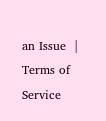an Issue  |  Terms of Service